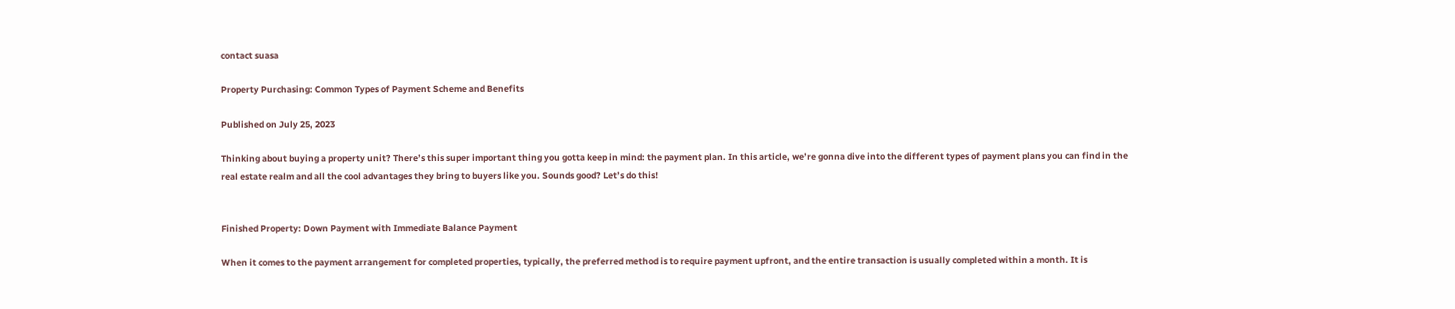contact suasa

Property Purchasing: Common Types of Payment Scheme and Benefits

Published on July 25, 2023

Thinking about buying a property unit? There’s this super important thing you gotta keep in mind: the payment plan. In this article, we’re gonna dive into the different types of payment plans you can find in the real estate realm and all the cool advantages they bring to buyers like you. Sounds good? Let’s do this!


Finished Property: Down Payment with Immediate Balance Payment

When it comes to the payment arrangement for completed properties, typically, the preferred method is to require payment upfront, and the entire transaction is usually completed within a month. It is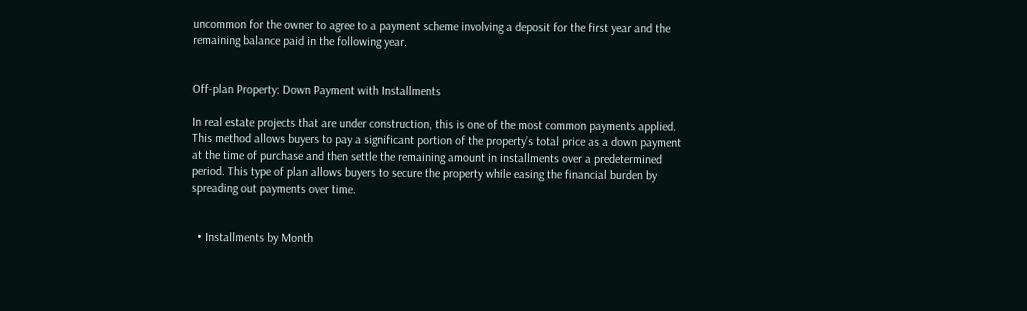uncommon for the owner to agree to a payment scheme involving a deposit for the first year and the remaining balance paid in the following year.


Off-plan Property: Down Payment with Installments

In real estate projects that are under construction, this is one of the most common payments applied. This method allows buyers to pay a significant portion of the property’s total price as a down payment at the time of purchase and then settle the remaining amount in installments over a predetermined period. This type of plan allows buyers to secure the property while easing the financial burden by spreading out payments over time.


  • Installments by Month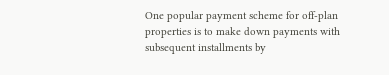One popular payment scheme for off-plan properties is to make down payments with subsequent installments by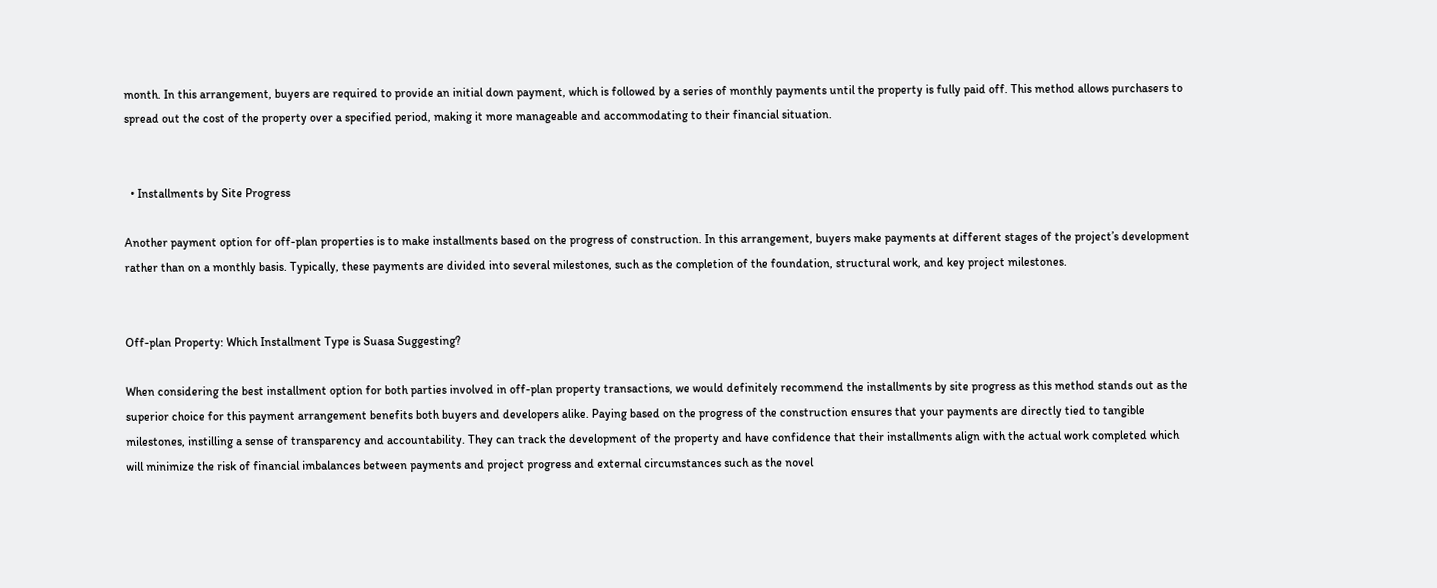month. In this arrangement, buyers are required to provide an initial down payment, which is followed by a series of monthly payments until the property is fully paid off. This method allows purchasers to spread out the cost of the property over a specified period, making it more manageable and accommodating to their financial situation.


  • Installments by Site Progress

Another payment option for off-plan properties is to make installments based on the progress of construction. In this arrangement, buyers make payments at different stages of the project’s development rather than on a monthly basis. Typically, these payments are divided into several milestones, such as the completion of the foundation, structural work, and key project milestones.


Off-plan Property: Which Installment Type is Suasa Suggesting?

When considering the best installment option for both parties involved in off-plan property transactions, we would definitely recommend the installments by site progress as this method stands out as the superior choice for this payment arrangement benefits both buyers and developers alike. Paying based on the progress of the construction ensures that your payments are directly tied to tangible milestones, instilling a sense of transparency and accountability. They can track the development of the property and have confidence that their installments align with the actual work completed which will minimize the risk of financial imbalances between payments and project progress and external circumstances such as the novel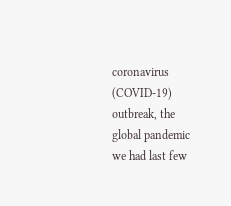coronavirus (COVID-19) outbreak, the global pandemic we had last few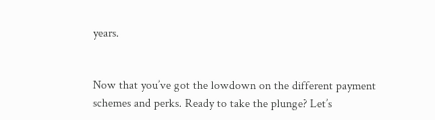years.


Now that you’ve got the lowdown on the different payment schemes and perks. Ready to take the plunge? Let’s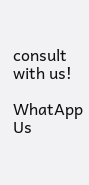consult with us!

WhatApp Us